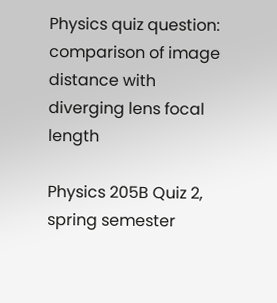Physics quiz question: comparison of image distance with diverging lens focal length

Physics 205B Quiz 2, spring semester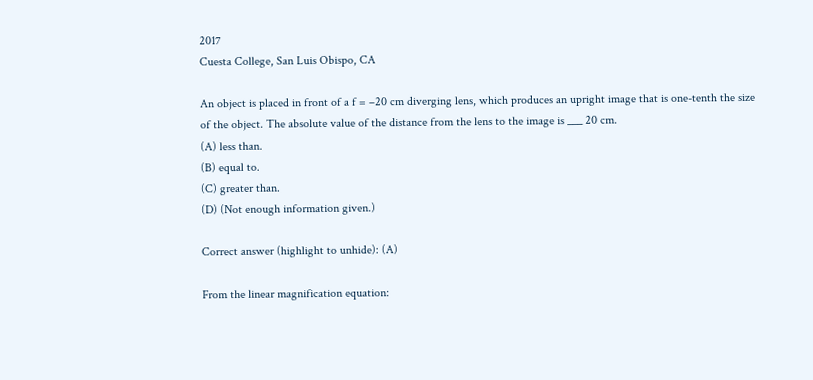2017
Cuesta College, San Luis Obispo, CA

An object is placed in front of a f = –20 cm diverging lens, which produces an upright image that is one-tenth the size of the object. The absolute value of the distance from the lens to the image is ___ 20 cm.
(A) less than.
(B) equal to.
(C) greater than.
(D) (Not enough information given.)

Correct answer (highlight to unhide): (A)

From the linear magnification equation: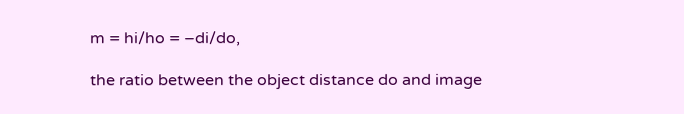m = hi/ho = –di/do,

the ratio between the object distance do and image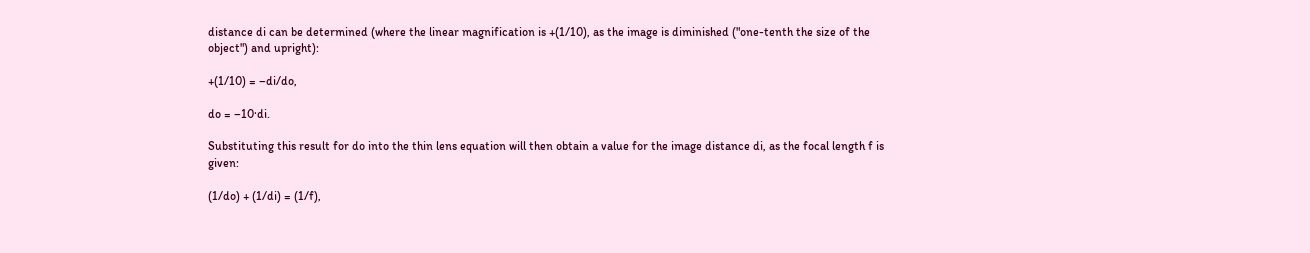distance di can be determined (where the linear magnification is +(1/10), as the image is diminished ("one-tenth the size of the object") and upright):

+(1/10) = –di/do,

do = –10·di.

Substituting this result for do into the thin lens equation will then obtain a value for the image distance di, as the focal length f is given:

(1/do) + (1/di) = (1/f),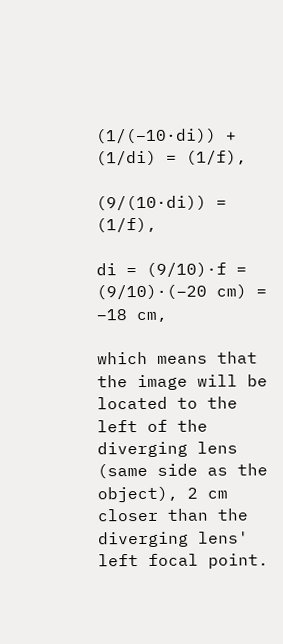(1/(–10·di)) + (1/di) = (1/f),

(9/(10·di)) = (1/f),

di = (9/10)·f = (9/10)·(–20 cm) = –18 cm,

which means that the image will be located to the left of the diverging lens (same side as the object), 2 cm closer than the diverging lens' left focal point.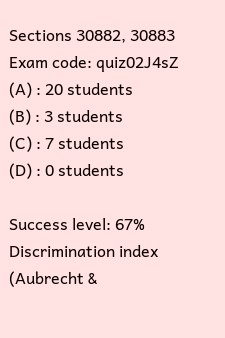Sections 30882, 30883
Exam code: quiz02J4sZ
(A) : 20 students
(B) : 3 students
(C) : 7 students
(D) : 0 students

Success level: 67%
Discrimination index (Aubrecht &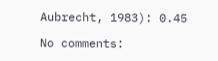Aubrecht, 1983): 0.45

No comments: